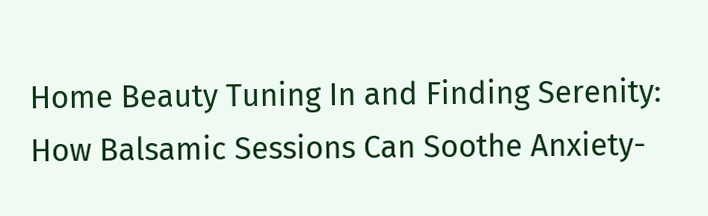Home Beauty Tuning In and Finding Serenity: How Balsamic Sessions Can Soothe Anxiety-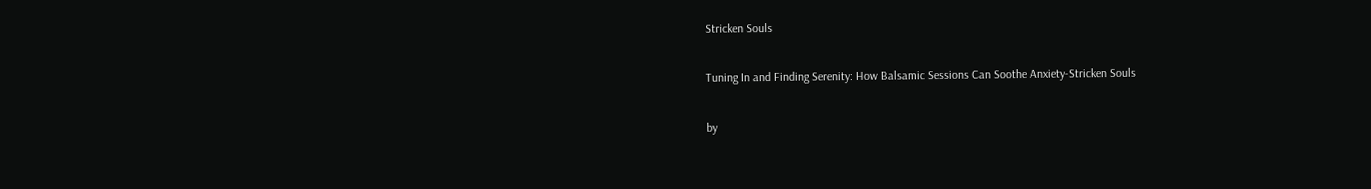Stricken Souls

Tuning In and Finding Serenity: How Balsamic Sessions Can Soothe Anxiety-Stricken Souls

by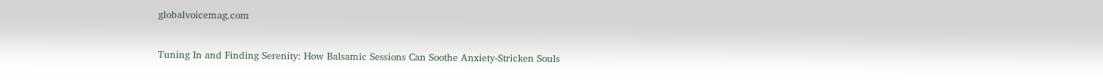globalvoicemag.com

Tuning In and Finding Serenity: How Balsamic Sessions Can Soothe Anxiety-Stricken Souls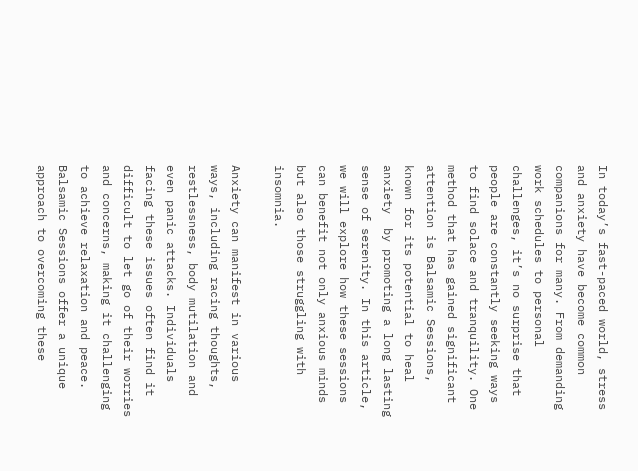In today’s fast-paced world, stress and anxiety have become common companions for many. From demanding work schedules to personal challenges, it’s no surprise that people are constantly seeking ways to find solace and tranquility. One method that has gained significant attention is Balsamic Sessions, known for its potential to heal  anxiety  by promoting a long lasting sense of serenity. In this article, we will explore how these sessions can benefit not only anxious minds but also those struggling with insomnia.

Anxiety can manifest in various ways, including racing thoughts, restlessness, body mutilation and even panic attacks. Individuals facing these issues often find it difficult to let go of their worries and concerns, making it challenging to achieve relaxation and peace. Balsamic Sessions offer a unique approach to overcoming these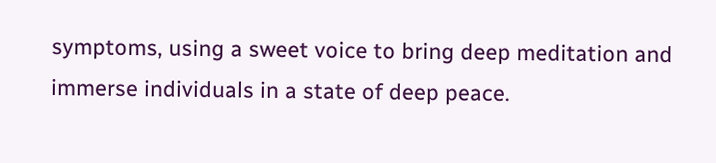symptoms, using a sweet voice to bring deep meditation and immerse individuals in a state of deep peace.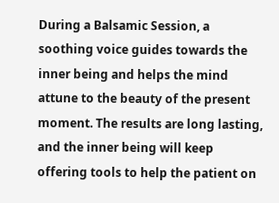During a Balsamic Session, a soothing voice guides towards the inner being and helps the mind attune to the beauty of the present moment. The results are long lasting, and the inner being will keep offering tools to help the patient on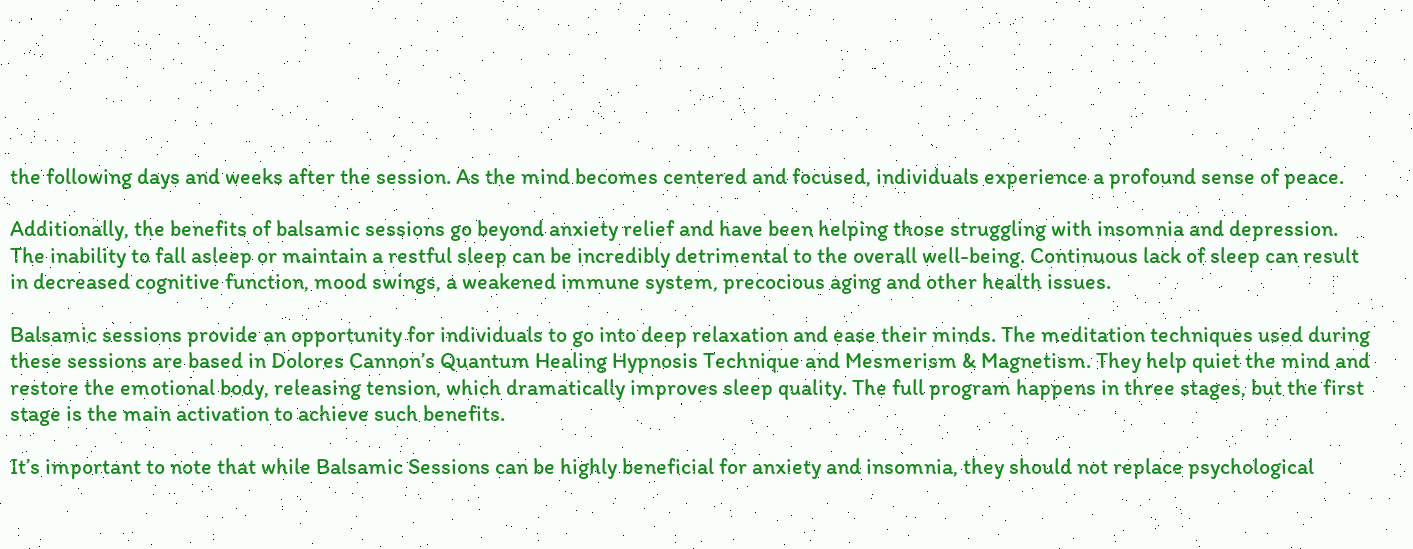the following days and weeks after the session. As the mind becomes centered and focused, individuals experience a profound sense of peace.

Additionally, the benefits of balsamic sessions go beyond anxiety relief and have been helping those struggling with insomnia and depression. The inability to fall asleep or maintain a restful sleep can be incredibly detrimental to the overall well-being. Continuous lack of sleep can result in decreased cognitive function, mood swings, a weakened immune system, precocious aging and other health issues.

Balsamic sessions provide an opportunity for individuals to go into deep relaxation and ease their minds. The meditation techniques used during these sessions are based in Dolores Cannon’s Quantum Healing Hypnosis Technique and Mesmerism & Magnetism. They help quiet the mind and restore the emotional body, releasing tension, which dramatically improves sleep quality. The full program happens in three stages, but the first stage is the main activation to achieve such benefits.

It’s important to note that while Balsamic Sessions can be highly beneficial for anxiety and insomnia, they should not replace psychological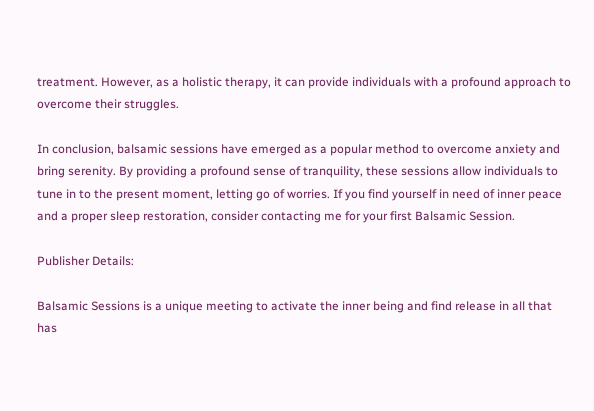treatment. However, as a holistic therapy, it can provide individuals with a profound approach to overcome their struggles.

In conclusion, balsamic sessions have emerged as a popular method to overcome anxiety and bring serenity. By providing a profound sense of tranquility, these sessions allow individuals to tune in to the present moment, letting go of worries. If you find yourself in need of inner peace and a proper sleep restoration, consider contacting me for your first Balsamic Session.

Publisher Details:

Balsamic Sessions is a unique meeting to activate the inner being and find release in all that has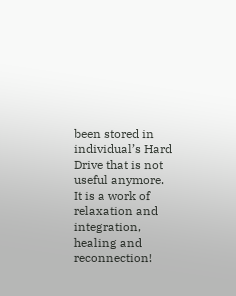been stored in individual’s Hard Drive that is not useful anymore. It is a work of relaxation and integration, healing and reconnection!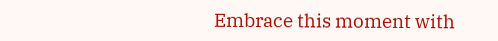Embrace this moment with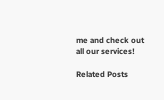me and check out all our services!

Related Posts